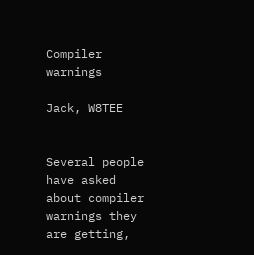Compiler warnings

Jack, W8TEE


Several people have asked about compiler warnings they are getting,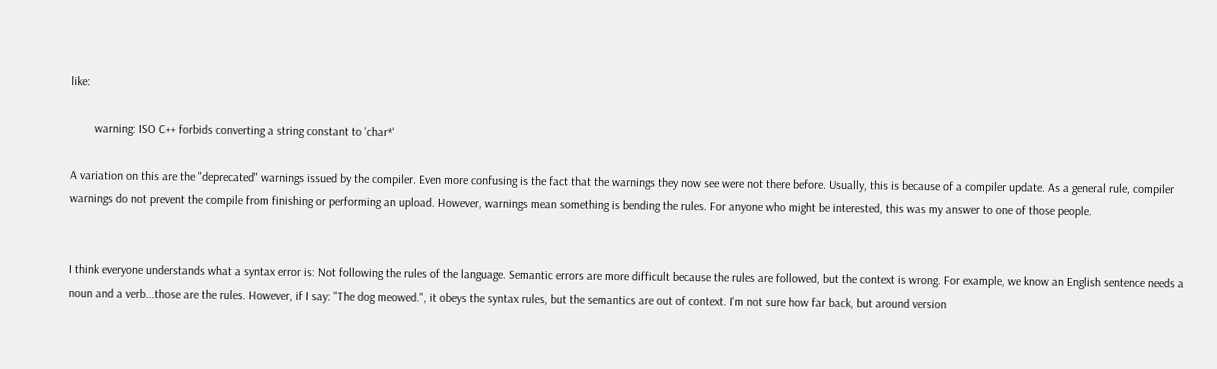like:

        warning: ISO C++ forbids converting a string constant to 'char*'

A variation on this are the "deprecated" warnings issued by the compiler. Even more confusing is the fact that the warnings they now see were not there before. Usually, this is because of a compiler update. As a general rule, compiler warnings do not prevent the compile from finishing or performing an upload. However, warnings mean something is bending the rules. For anyone who might be interested, this was my answer to one of those people.


I think everyone understands what a syntax error is: Not following the rules of the language. Semantic errors are more difficult because the rules are followed, but the context is wrong. For example, we know an English sentence needs a noun and a verb...those are the rules. However, if I say: "The dog meowed.", it obeys the syntax rules, but the semantics are out of context. I'm not sure how far back, but around version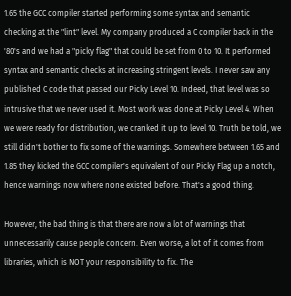1.65 the GCC compiler started performing some syntax and semantic checking at the "lint" level. My company produced a C compiler back in the '80's and we had a "picky flag" that could be set from 0 to 10. It performed syntax and semantic checks at increasing stringent levels. I never saw any published C code that passed our Picky Level 10. Indeed, that level was so intrusive that we never used it. Most work was done at Picky Level 4. When we were ready for distribution, we cranked it up to level 10. Truth be told, we still didn't bother to fix some of the warnings. Somewhere between 1.65 and 1.85 they kicked the GCC compiler's equivalent of our Picky Flag up a notch, hence warnings now where none existed before. That's a good thing.

However, the bad thing is that there are now a lot of warnings that unnecessarily cause people concern. Even worse, a lot of it comes from libraries, which is NOT your responsibility to fix. The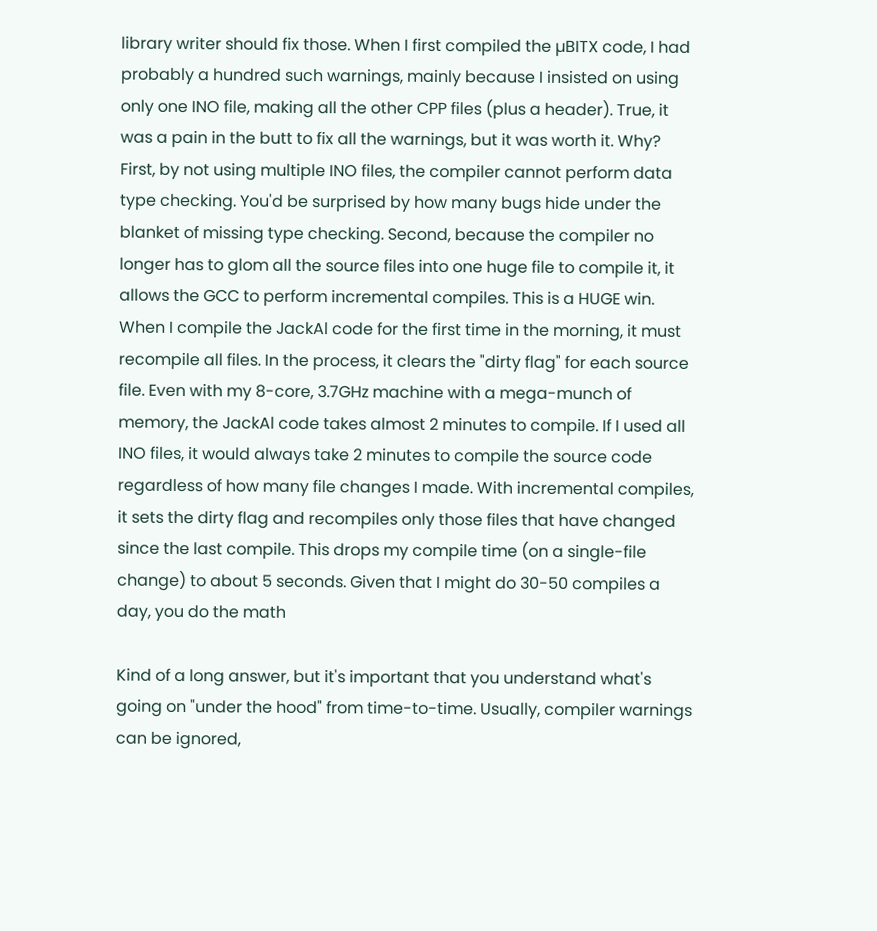library writer should fix those. When I first compiled the µBITX code, I had probably a hundred such warnings, mainly because I insisted on using only one INO file, making all the other CPP files (plus a header). True, it was a pain in the butt to fix all the warnings, but it was worth it. Why? First, by not using multiple INO files, the compiler cannot perform data type checking. You'd be surprised by how many bugs hide under the blanket of missing type checking. Second, because the compiler no longer has to glom all the source files into one huge file to compile it, it allows the GCC to perform incremental compiles. This is a HUGE win. When I compile the JackAl code for the first time in the morning, it must recompile all files. In the process, it clears the "dirty flag" for each source file. Even with my 8-core, 3.7GHz machine with a mega-munch of memory, the JackAl code takes almost 2 minutes to compile. If I used all INO files, it would always take 2 minutes to compile the source code regardless of how many file changes I made. With incremental compiles, it sets the dirty flag and recompiles only those files that have changed since the last compile. This drops my compile time (on a single-file change) to about 5 seconds. Given that I might do 30-50 compiles a day, you do the math

Kind of a long answer, but it's important that you understand what's going on "under the hood" from time-to-time. Usually, compiler warnings can be ignored,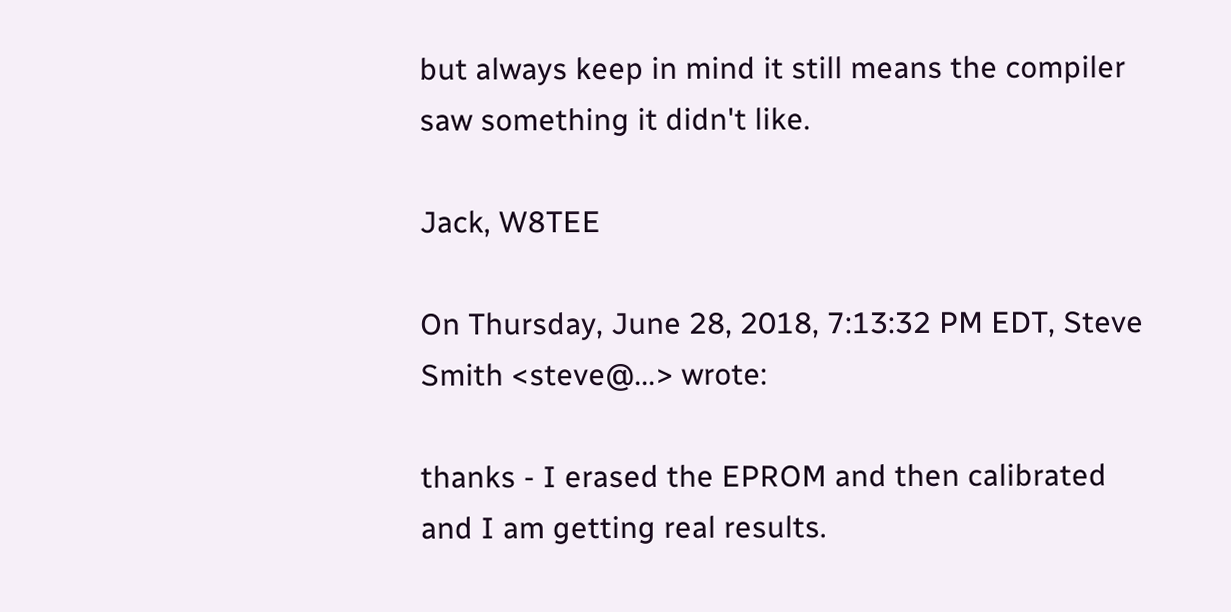but always keep in mind it still means the compiler saw something it didn't like.

Jack, W8TEE

On Thursday, June 28, 2018, 7:13:32 PM EDT, Steve Smith <steve@...> wrote:

thanks - I erased the EPROM and then calibrated and I am getting real results.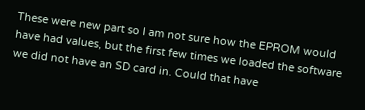These were new part so I am not sure how the EPROM would have had values, but the first few times we loaded the software we did not have an SD card in. Could that have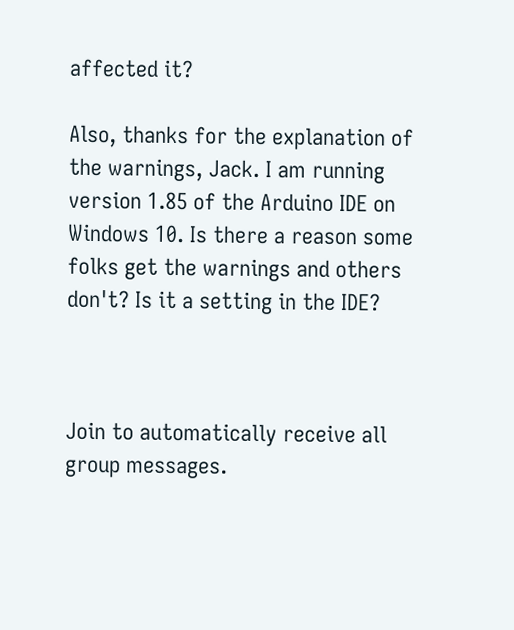affected it?

Also, thanks for the explanation of the warnings, Jack. I am running version 1.85 of the Arduino IDE on Windows 10. Is there a reason some folks get the warnings and others don't? Is it a setting in the IDE?



Join to automatically receive all group messages.